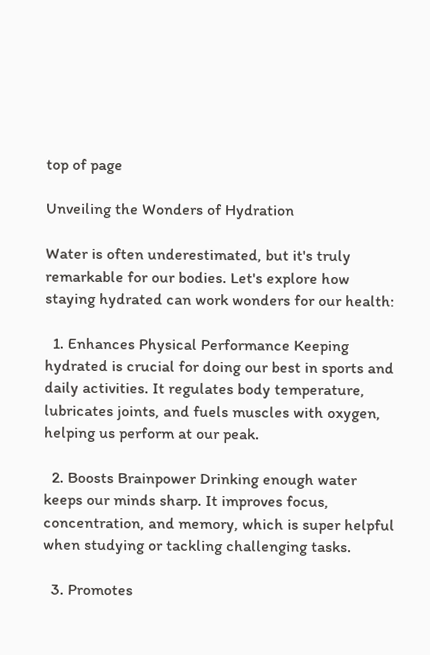top of page

Unveiling the Wonders of Hydration

Water is often underestimated, but it's truly remarkable for our bodies. Let's explore how staying hydrated can work wonders for our health:

  1. Enhances Physical Performance Keeping hydrated is crucial for doing our best in sports and daily activities. It regulates body temperature, lubricates joints, and fuels muscles with oxygen, helping us perform at our peak.

  2. Boosts Brainpower Drinking enough water keeps our minds sharp. It improves focus, concentration, and memory, which is super helpful when studying or tackling challenging tasks.

  3. Promotes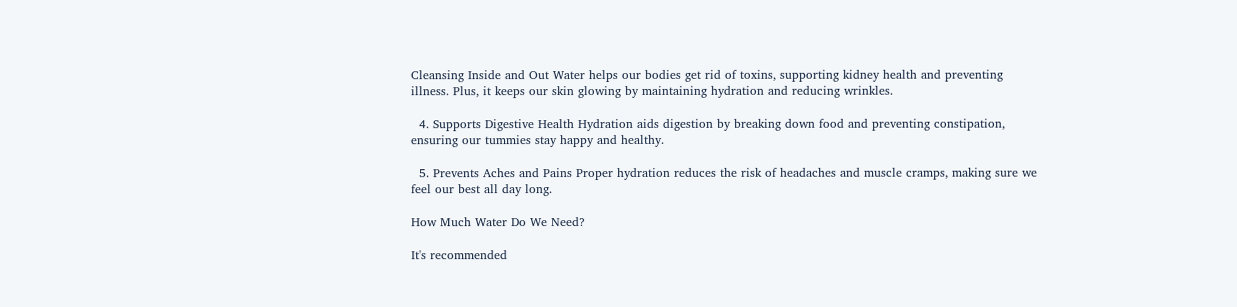Cleansing Inside and Out Water helps our bodies get rid of toxins, supporting kidney health and preventing illness. Plus, it keeps our skin glowing by maintaining hydration and reducing wrinkles.

  4. Supports Digestive Health Hydration aids digestion by breaking down food and preventing constipation, ensuring our tummies stay happy and healthy.

  5. Prevents Aches and Pains Proper hydration reduces the risk of headaches and muscle cramps, making sure we feel our best all day long.

How Much Water Do We Need?

It's recommended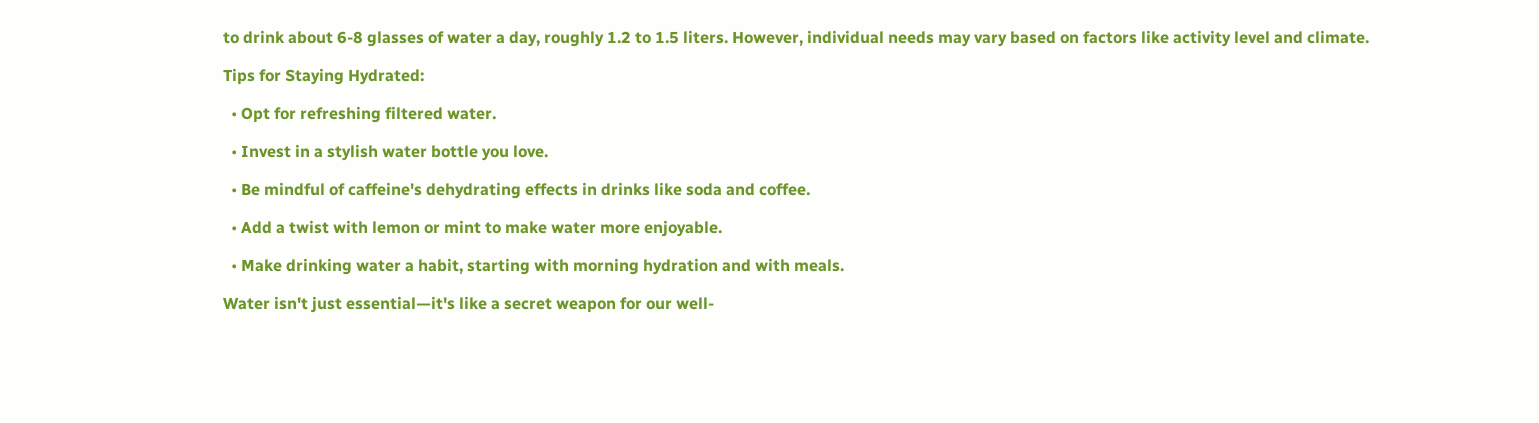to drink about 6-8 glasses of water a day, roughly 1.2 to 1.5 liters. However, individual needs may vary based on factors like activity level and climate.

Tips for Staying Hydrated:

  • Opt for refreshing filtered water.

  • Invest in a stylish water bottle you love.

  • Be mindful of caffeine's dehydrating effects in drinks like soda and coffee.

  • Add a twist with lemon or mint to make water more enjoyable.

  • Make drinking water a habit, starting with morning hydration and with meals.

Water isn't just essential—it's like a secret weapon for our well-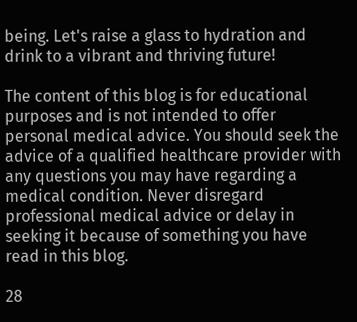being. Let's raise a glass to hydration and drink to a vibrant and thriving future!

The content of this blog is for educational purposes and is not intended to offer personal medical advice. You should seek the advice of a qualified healthcare provider with any questions you may have regarding a medical condition. Never disregard professional medical advice or delay in seeking it because of something you have read in this blog.

28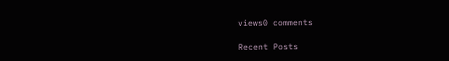views0 comments

Recent Posts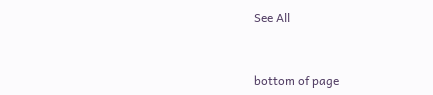See All


bottom of page